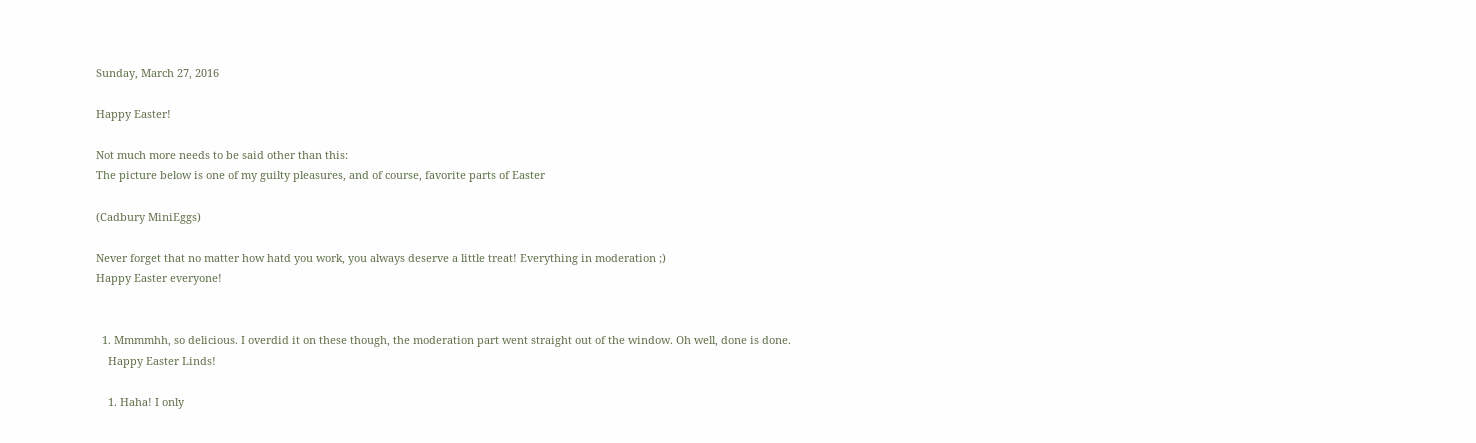Sunday, March 27, 2016

Happy Easter!

Not much more needs to be said other than this:
The picture below is one of my guilty pleasures, and of course, favorite parts of Easter

(Cadbury MiniEggs)

Never forget that no matter how hatd you work, you always deserve a little treat! Everything in moderation ;)
Happy Easter everyone!


  1. Mmmmhh, so delicious. I overdid it on these though, the moderation part went straight out of the window. Oh well, done is done.
    Happy Easter Linds!

    1. Haha! I only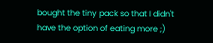bought the tiny pack so that I didn't have the option of eating more ;)